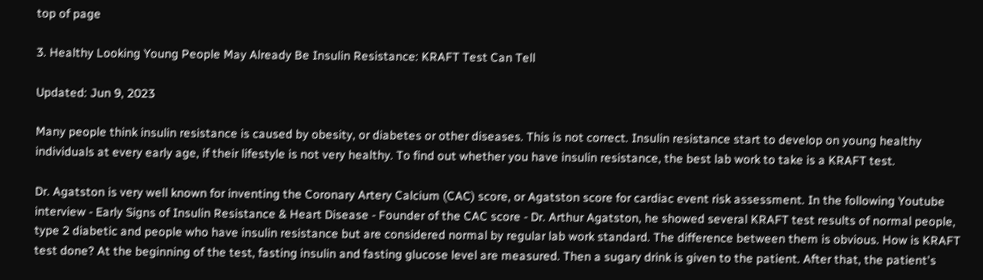top of page

3. Healthy Looking Young People May Already Be Insulin Resistance: KRAFT Test Can Tell

Updated: Jun 9, 2023

Many people think insulin resistance is caused by obesity, or diabetes or other diseases. This is not correct. Insulin resistance start to develop on young healthy individuals at every early age, if their lifestyle is not very healthy. To find out whether you have insulin resistance, the best lab work to take is a KRAFT test.

Dr. Agatston is very well known for inventing the Coronary Artery Calcium (CAC) score, or Agatston score for cardiac event risk assessment. In the following Youtube interview - Early Signs of Insulin Resistance & Heart Disease - Founder of the CAC score - Dr. Arthur Agatston, he showed several KRAFT test results of normal people, type 2 diabetic and people who have insulin resistance but are considered normal by regular lab work standard. The difference between them is obvious. How is KRAFT test done? At the beginning of the test, fasting insulin and fasting glucose level are measured. Then a sugary drink is given to the patient. After that, the patient's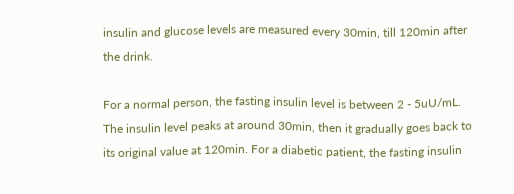insulin and glucose levels are measured every 30min, till 120min after the drink.

For a normal person, the fasting insulin level is between 2 - 5uU/mL. The insulin level peaks at around 30min, then it gradually goes back to its original value at 120min. For a diabetic patient, the fasting insulin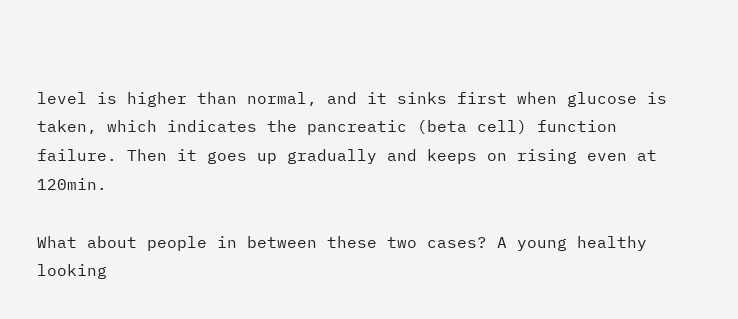level is higher than normal, and it sinks first when glucose is taken, which indicates the pancreatic (beta cell) function failure. Then it goes up gradually and keeps on rising even at 120min.

What about people in between these two cases? A young healthy looking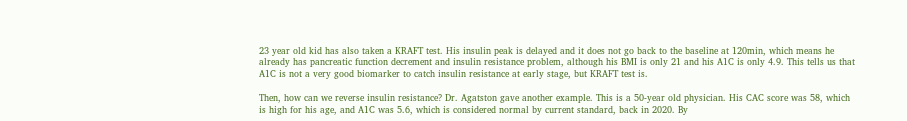23 year old kid has also taken a KRAFT test. His insulin peak is delayed and it does not go back to the baseline at 120min, which means he already has pancreatic function decrement and insulin resistance problem, although his BMI is only 21 and his A1C is only 4.9. This tells us that A1C is not a very good biomarker to catch insulin resistance at early stage, but KRAFT test is.

Then, how can we reverse insulin resistance? Dr. Agatston gave another example. This is a 50-year old physician. His CAC score was 58, which is high for his age, and A1C was 5.6, which is considered normal by current standard, back in 2020. By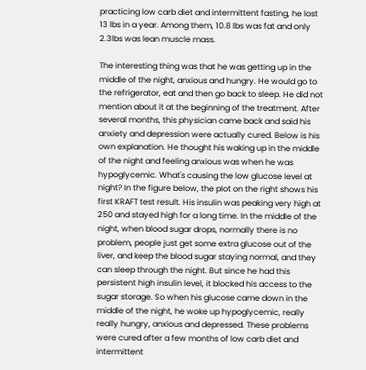practicing low carb diet and intermittent fasting, he lost 13 lbs in a year. Among them, 10.8 lbs was fat and only 2.3lbs was lean muscle mass.

The interesting thing was that he was getting up in the middle of the night, anxious and hungry. He would go to the refrigerator, eat and then go back to sleep. He did not mention about it at the beginning of the treatment. After several months, this physician came back and said his anxiety and depression were actually cured. Below is his own explanation. He thought his waking up in the middle of the night and feeling anxious was when he was hypoglycemic. What's causing the low glucose level at night? In the figure below, the plot on the right shows his first KRAFT test result. His insulin was peaking very high at 250 and stayed high for a long time. In the middle of the night, when blood sugar drops, normally there is no problem, people just get some extra glucose out of the liver, and keep the blood sugar staying normal, and they can sleep through the night. But since he had this persistent high insulin level, it blocked his access to the sugar storage. So when his glucose came down in the middle of the night, he woke up hypoglycemic, really really hungry, anxious and depressed. These problems were cured after a few months of low carb diet and intermittent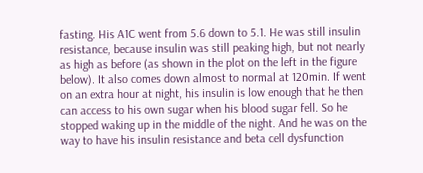fasting. His A1C went from 5.6 down to 5.1. He was still insulin resistance, because insulin was still peaking high, but not nearly as high as before (as shown in the plot on the left in the figure below). It also comes down almost to normal at 120min. If went on an extra hour at night, his insulin is low enough that he then can access to his own sugar when his blood sugar fell. So he stopped waking up in the middle of the night. And he was on the way to have his insulin resistance and beta cell dysfunction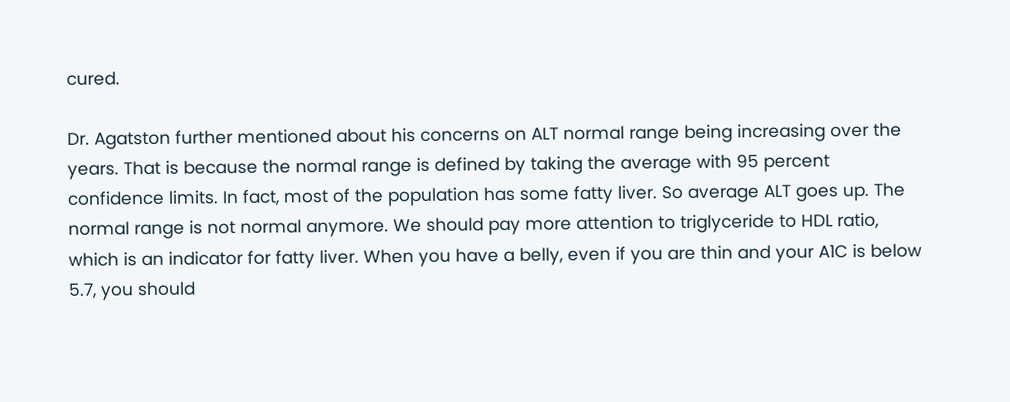cured.

Dr. Agatston further mentioned about his concerns on ALT normal range being increasing over the years. That is because the normal range is defined by taking the average with 95 percent confidence limits. In fact, most of the population has some fatty liver. So average ALT goes up. The normal range is not normal anymore. We should pay more attention to triglyceride to HDL ratio, which is an indicator for fatty liver. When you have a belly, even if you are thin and your A1C is below 5.7, you should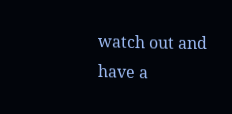watch out and have a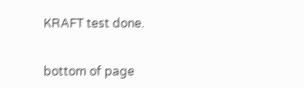KRAFT test done.


bottom of page